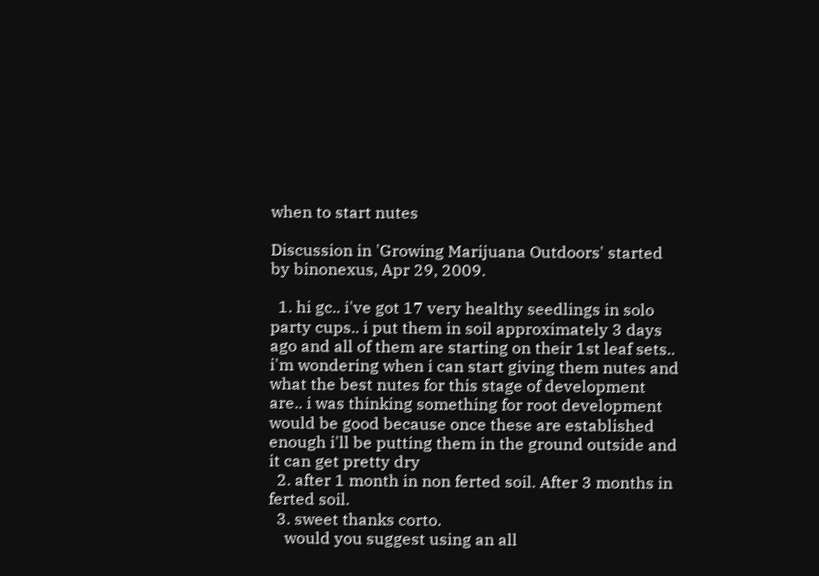when to start nutes

Discussion in 'Growing Marijuana Outdoors' started by binonexus, Apr 29, 2009.

  1. hi gc.. i've got 17 very healthy seedlings in solo party cups.. i put them in soil approximately 3 days ago and all of them are starting on their 1st leaf sets.. i'm wondering when i can start giving them nutes and what the best nutes for this stage of development are.. i was thinking something for root development would be good because once these are established enough i'll be putting them in the ground outside and it can get pretty dry
  2. after 1 month in non ferted soil. After 3 months in ferted soil.
  3. sweet thanks corto.
    would you suggest using an all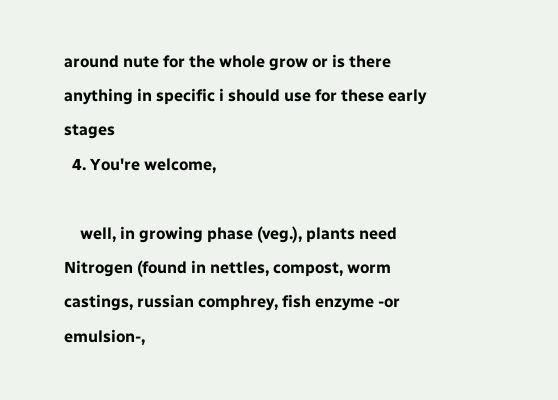around nute for the whole grow or is there anything in specific i should use for these early stages
  4. You're welcome,

    well, in growing phase (veg.), plants need Nitrogen (found in nettles, compost, worm castings, russian comphrey, fish enzyme -or emulsion-,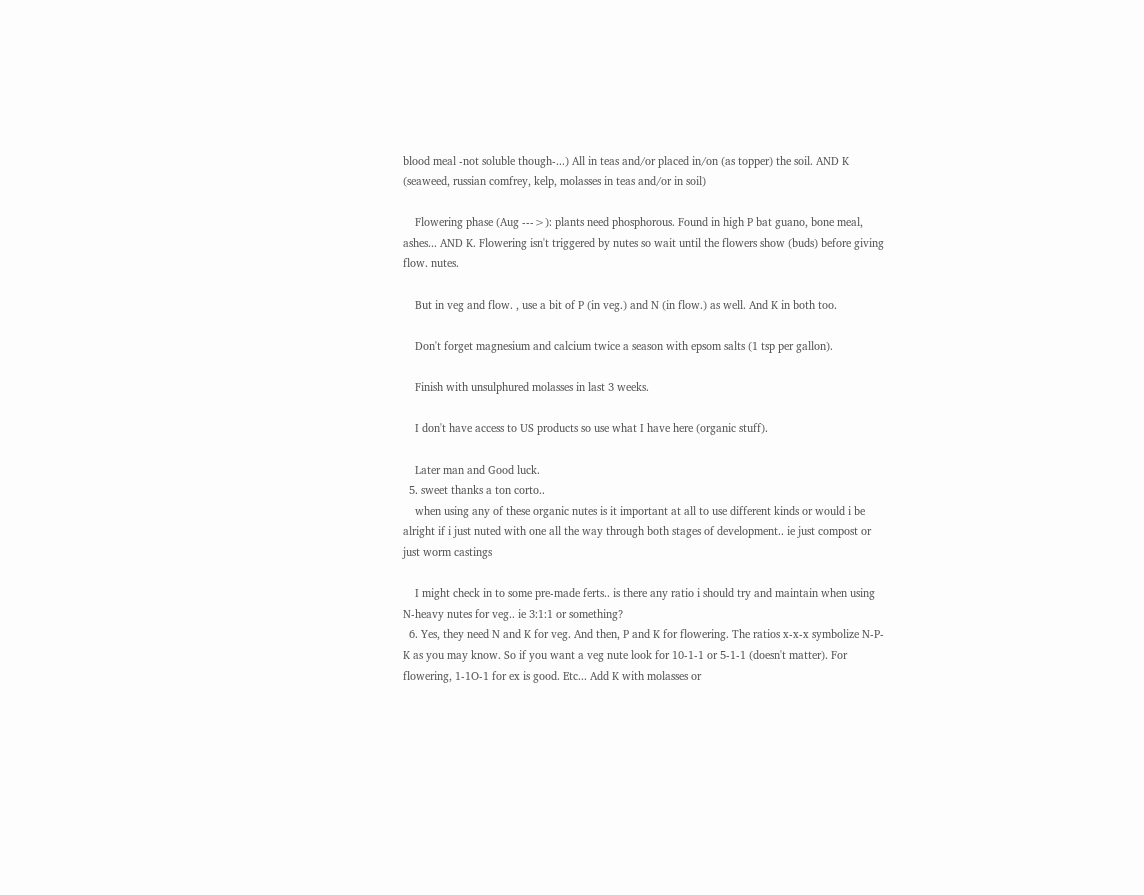blood meal -not soluble though-...) All in teas and/or placed in/on (as topper) the soil. AND K (seaweed, russian comfrey, kelp, molasses in teas and/or in soil)

    Flowering phase (Aug --->): plants need phosphorous. Found in high P bat guano, bone meal, ashes... AND K. Flowering isn't triggered by nutes so wait until the flowers show (buds) before giving flow. nutes.

    But in veg and flow. , use a bit of P (in veg.) and N (in flow.) as well. And K in both too.

    Don't forget magnesium and calcium twice a season with epsom salts (1 tsp per gallon).

    Finish with unsulphured molasses in last 3 weeks.

    I don't have access to US products so use what I have here (organic stuff).

    Later man and Good luck.
  5. sweet thanks a ton corto..
    when using any of these organic nutes is it important at all to use different kinds or would i be alright if i just nuted with one all the way through both stages of development.. ie just compost or just worm castings

    I might check in to some pre-made ferts.. is there any ratio i should try and maintain when using N-heavy nutes for veg.. ie 3:1:1 or something?
  6. Yes, they need N and K for veg. And then, P and K for flowering. The ratios x-x-x symbolize N-P-K as you may know. So if you want a veg nute look for 10-1-1 or 5-1-1 (doesn't matter). For flowering, 1-1O-1 for ex is good. Etc... Add K with molasses or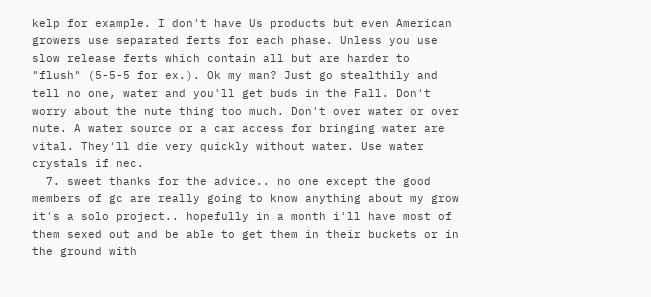kelp for example. I don't have Us products but even American growers use separated ferts for each phase. Unless you use slow release ferts which contain all but are harder to "flush" (5-5-5 for ex.). Ok my man? Just go stealthily and tell no one, water and you'll get buds in the Fall. Don't worry about the nute thing too much. Don't over water or over nute. A water source or a car access for bringing water are vital. They'll die very quickly without water. Use water crystals if nec.
  7. sweet thanks for the advice.. no one except the good members of gc are really going to know anything about my grow it's a solo project.. hopefully in a month i'll have most of them sexed out and be able to get them in their buckets or in the ground with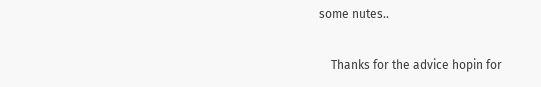some nutes..

    Thanks for the advice hopin for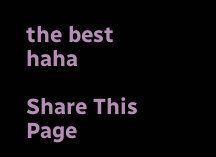the best haha

Share This Page